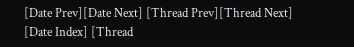[Date Prev][Date Next] [Thread Prev][Thread Next] [Date Index] [Thread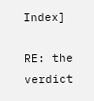Index]

RE: the verdict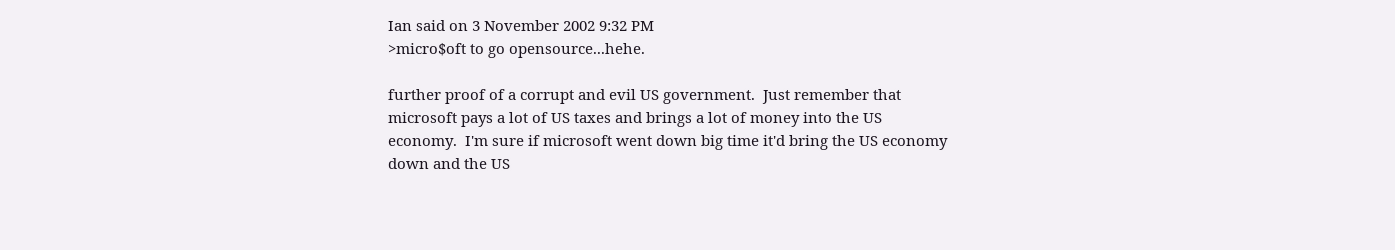Ian said on 3 November 2002 9:32 PM
>micro$oft to go opensource...hehe.

further proof of a corrupt and evil US government.  Just remember that
microsoft pays a lot of US taxes and brings a lot of money into the US
economy.  I'm sure if microsoft went down big time it'd bring the US economy
down and the US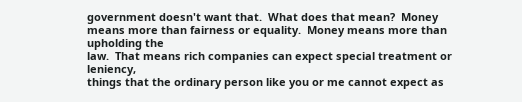government doesn't want that.  What does that mean?  Money
means more than fairness or equality.  Money means more than upholding the
law.  That means rich companies can expect special treatment or leniency,
things that the ordinary person like you or me cannot expect as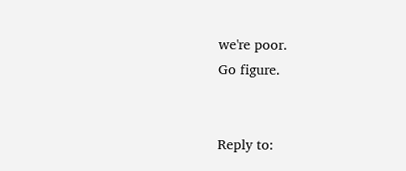we're poor.
Go figure.


Reply to: